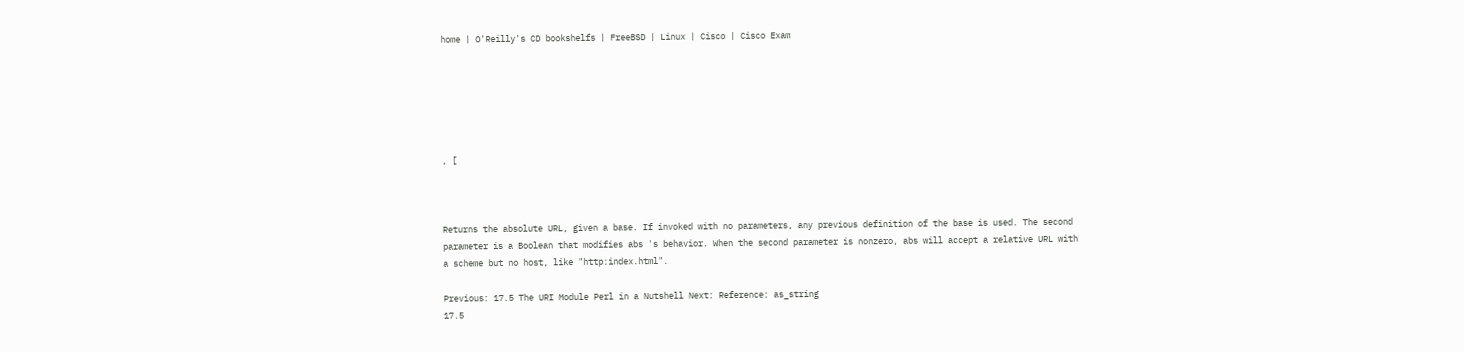home | O'Reilly's CD bookshelfs | FreeBSD | Linux | Cisco | Cisco Exam






, [



Returns the absolute URL, given a base. If invoked with no parameters, any previous definition of the base is used. The second parameter is a Boolean that modifies abs 's behavior. When the second parameter is nonzero, abs will accept a relative URL with a scheme but no host, like "http:index.html".

Previous: 17.5 The URI Module Perl in a Nutshell Next: Reference: as_string
17.5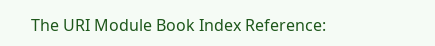The URI Module Book Index Reference: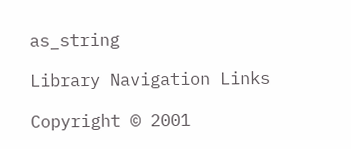as_string

Library Navigation Links

Copyright © 2001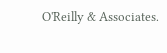O'Reilly & Associates.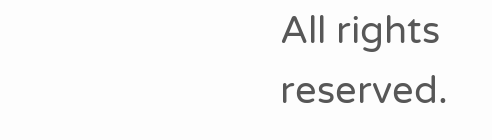All rights reserved.